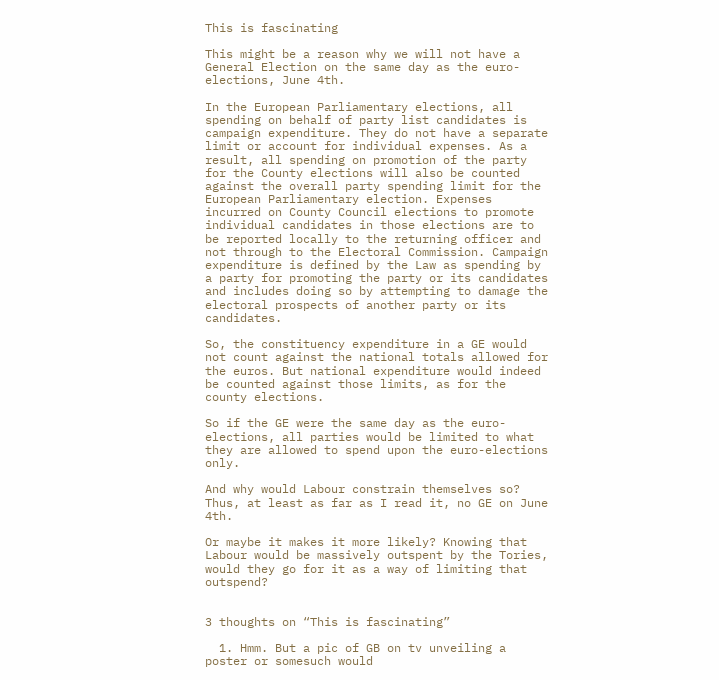This is fascinating

This might be a reason why we will not have a General Election on the same day as the euro-elections, June 4th.

In the European Parliamentary elections, all spending on behalf of party list candidates is campaign expenditure. They do not have a separate limit or account for individual expenses. As a result, all spending on promotion of the party for the County elections will also be counted against the overall party spending limit for the European Parliamentary election. Expenses incurred on County Council elections to promote individual candidates in those elections are to be reported locally to the returning officer and not through to the Electoral Commission. Campaign expenditure is defined by the Law as spending by a party for promoting the party or its candidates and includes doing so by attempting to damage the electoral prospects of another party or its candidates.

So, the constituency expenditure in a GE would not count against the national totals allowed for the euros. But national expenditure would indeed be counted against those limits, as for the county elections.

So if the GE were the same day as the euro-elections, all parties would be limited to what they are allowed to spend upon the euro-elections only.

And why would Labour constrain themselves so? Thus, at least as far as I read it, no GE on June 4th.

Or maybe it makes it more likely? Knowing that Labour would be massively outspent by the Tories, would they go for it as a way of limiting that outspend?


3 thoughts on “This is fascinating”

  1. Hmm. But a pic of GB on tv unveiling a poster or somesuch would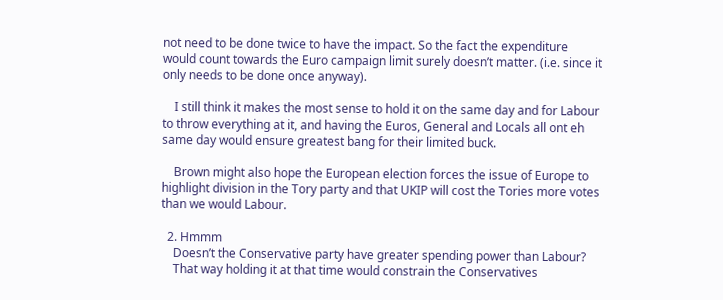not need to be done twice to have the impact. So the fact the expenditure would count towards the Euro campaign limit surely doesn’t matter. (i.e. since it only needs to be done once anyway).

    I still think it makes the most sense to hold it on the same day and for Labour to throw everything at it, and having the Euros, General and Locals all ont eh same day would ensure greatest bang for their limited buck.

    Brown might also hope the European election forces the issue of Europe to highlight division in the Tory party and that UKIP will cost the Tories more votes than we would Labour.

  2. Hmmm
    Doesn’t the Conservative party have greater spending power than Labour?
    That way holding it at that time would constrain the Conservatives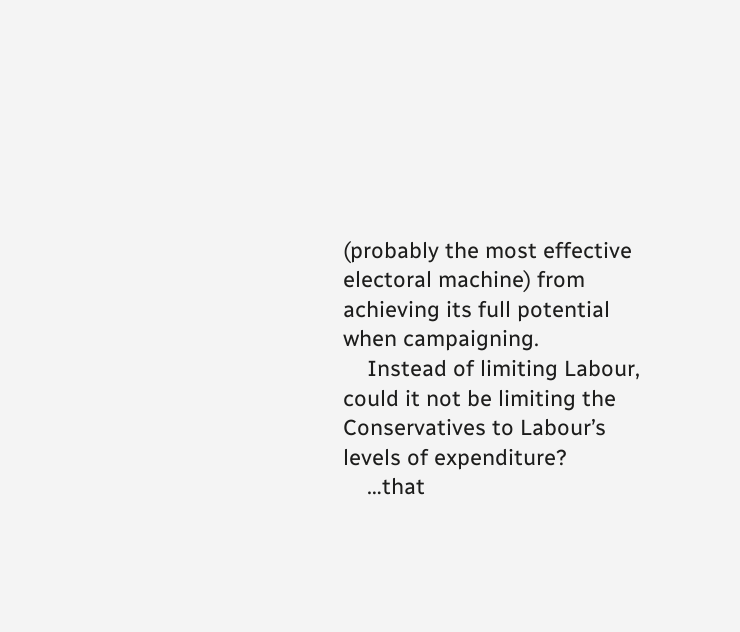(probably the most effective electoral machine) from achieving its full potential when campaigning.
    Instead of limiting Labour, could it not be limiting the Conservatives to Labour’s levels of expenditure?
    …that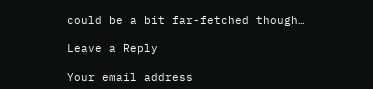could be a bit far-fetched though…

Leave a Reply

Your email address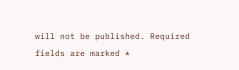will not be published. Required fields are marked *